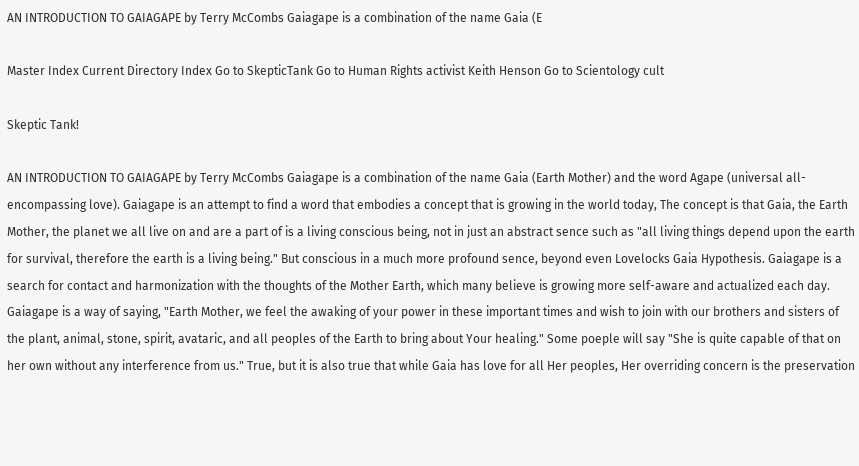AN INTRODUCTION TO GAIAGAPE by Terry McCombs Gaiagape is a combination of the name Gaia (E

Master Index Current Directory Index Go to SkepticTank Go to Human Rights activist Keith Henson Go to Scientology cult

Skeptic Tank!

AN INTRODUCTION TO GAIAGAPE by Terry McCombs Gaiagape is a combination of the name Gaia (Earth Mother) and the word Agape (universal all-encompassing love). Gaiagape is an attempt to find a word that embodies a concept that is growing in the world today, The concept is that Gaia, the Earth Mother, the planet we all live on and are a part of is a living conscious being, not in just an abstract sence such as "all living things depend upon the earth for survival, therefore the earth is a living being." But conscious in a much more profound sence, beyond even Lovelocks Gaia Hypothesis. Gaiagape is a search for contact and harmonization with the thoughts of the Mother Earth, which many believe is growing more self-aware and actualized each day. Gaiagape is a way of saying, "Earth Mother, we feel the awaking of your power in these important times and wish to join with our brothers and sisters of the plant, animal, stone, spirit, avataric, and all peoples of the Earth to bring about Your healing." Some poeple will say "She is quite capable of that on her own without any interference from us." True, but it is also true that while Gaia has love for all Her peoples, Her overriding concern is the preservation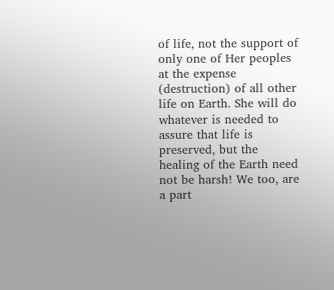of life, not the support of only one of Her peoples at the expense (destruction) of all other life on Earth. She will do whatever is needed to assure that life is preserved, but the healing of the Earth need not be harsh! We too, are a part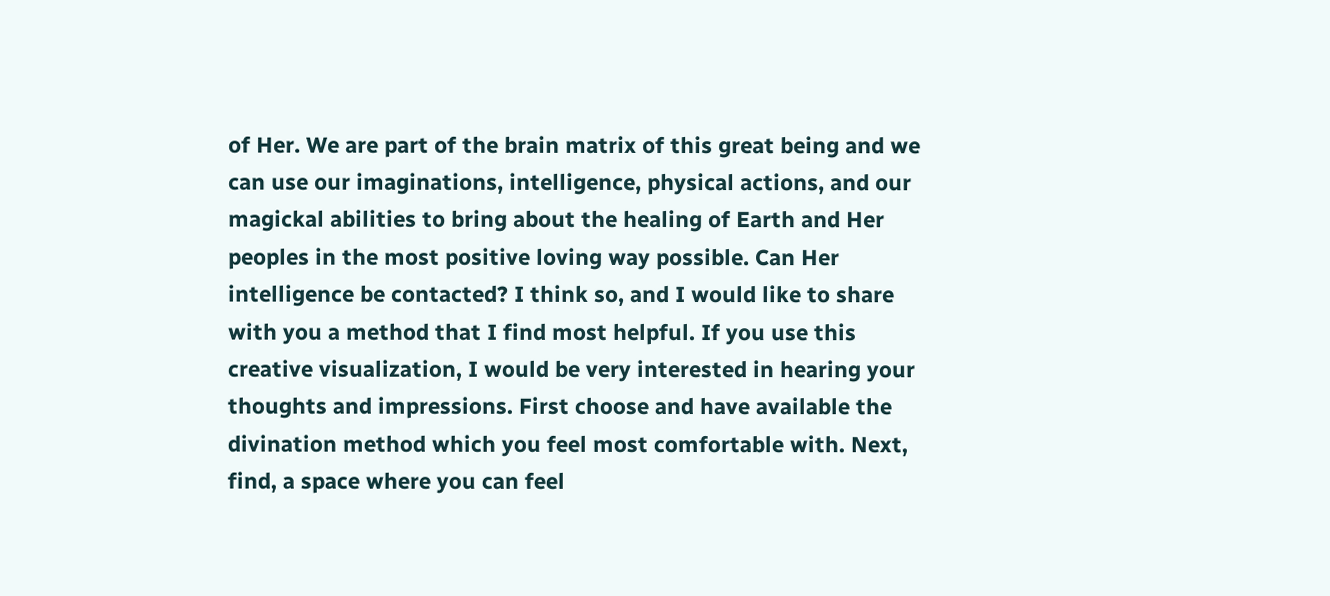of Her. We are part of the brain matrix of this great being and we can use our imaginations, intelligence, physical actions, and our magickal abilities to bring about the healing of Earth and Her peoples in the most positive loving way possible. Can Her intelligence be contacted? I think so, and I would like to share with you a method that I find most helpful. If you use this creative visualization, I would be very interested in hearing your thoughts and impressions. First choose and have available the divination method which you feel most comfortable with. Next, find, a space where you can feel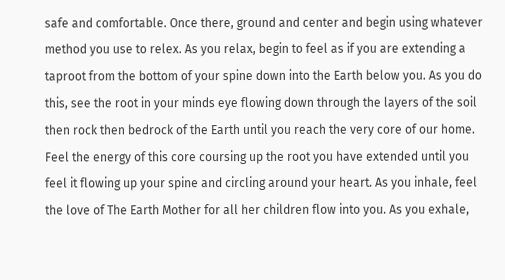safe and comfortable. Once there, ground and center and begin using whatever method you use to relex. As you relax, begin to feel as if you are extending a taproot from the bottom of your spine down into the Earth below you. As you do this, see the root in your minds eye flowing down through the layers of the soil then rock then bedrock of the Earth until you reach the very core of our home. Feel the energy of this core coursing up the root you have extended until you feel it flowing up your spine and circling around your heart. As you inhale, feel the love of The Earth Mother for all her children flow into you. As you exhale,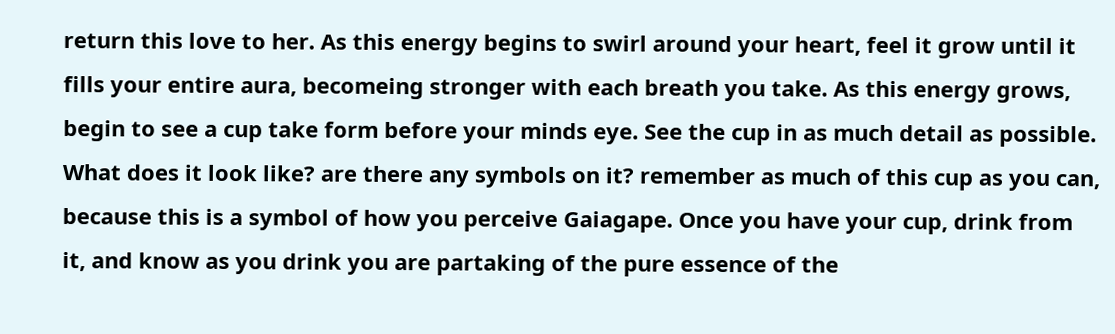return this love to her. As this energy begins to swirl around your heart, feel it grow until it fills your entire aura, becomeing stronger with each breath you take. As this energy grows, begin to see a cup take form before your minds eye. See the cup in as much detail as possible. What does it look like? are there any symbols on it? remember as much of this cup as you can, because this is a symbol of how you perceive Gaiagape. Once you have your cup, drink from it, and know as you drink you are partaking of the pure essence of the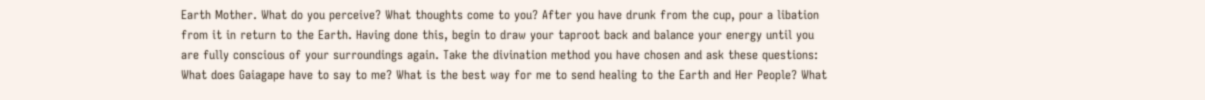Earth Mother. What do you perceive? What thoughts come to you? After you have drunk from the cup, pour a libation from it in return to the Earth. Having done this, begin to draw your taproot back and balance your energy until you are fully conscious of your surroundings again. Take the divination method you have chosen and ask these questions: What does Gaiagape have to say to me? What is the best way for me to send healing to the Earth and Her People? What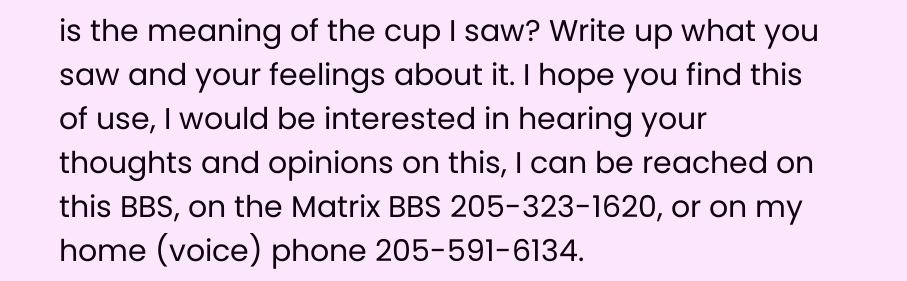is the meaning of the cup I saw? Write up what you saw and your feelings about it. I hope you find this of use, I would be interested in hearing your thoughts and opinions on this, I can be reached on this BBS, on the Matrix BBS 205-323-1620, or on my home (voice) phone 205-591-6134.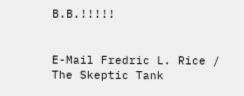B.B.!!!!!


E-Mail Fredric L. Rice / The Skeptic Tank